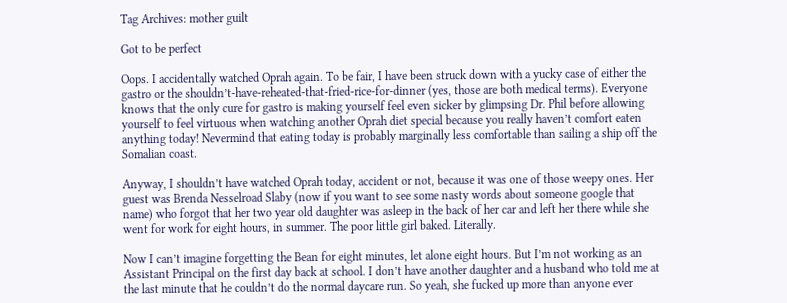Tag Archives: mother guilt

Got to be perfect

Oops. I accidentally watched Oprah again. To be fair, I have been struck down with a yucky case of either the gastro or the shouldn’t-have-reheated-that-fried-rice-for-dinner (yes, those are both medical terms). Everyone knows that the only cure for gastro is making yourself feel even sicker by glimpsing Dr. Phil before allowing yourself to feel virtuous when watching another Oprah diet special because you really haven’t comfort eaten anything today! Nevermind that eating today is probably marginally less comfortable than sailing a ship off the Somalian coast.

Anyway, I shouldn’t have watched Oprah today, accident or not, because it was one of those weepy ones. Her guest was Brenda Nesselroad Slaby (now if you want to see some nasty words about someone google that name) who forgot that her two year old daughter was asleep in the back of her car and left her there while she went for work for eight hours, in summer. The poor little girl baked. Literally.

Now I can’t imagine forgetting the Bean for eight minutes, let alone eight hours. But I’m not working as an Assistant Principal on the first day back at school. I don’t have another daughter and a husband who told me at the last minute that he couldn’t do the normal daycare run. So yeah, she fucked up more than anyone ever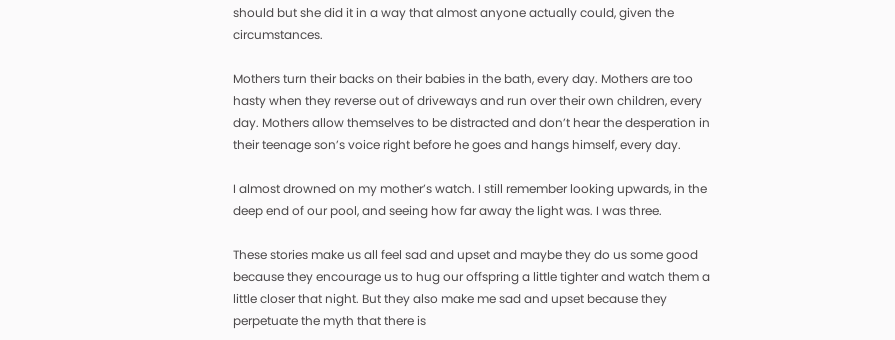should but she did it in a way that almost anyone actually could, given the circumstances.

Mothers turn their backs on their babies in the bath, every day. Mothers are too hasty when they reverse out of driveways and run over their own children, every day. Mothers allow themselves to be distracted and don’t hear the desperation in their teenage son’s voice right before he goes and hangs himself, every day.

I almost drowned on my mother’s watch. I still remember looking upwards, in the deep end of our pool, and seeing how far away the light was. I was three.

These stories make us all feel sad and upset and maybe they do us some good because they encourage us to hug our offspring a little tighter and watch them a little closer that night. But they also make me sad and upset because they perpetuate the myth that there is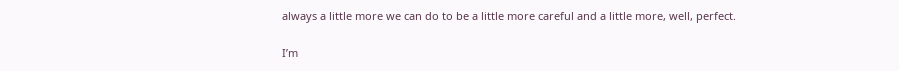always a little more we can do to be a little more careful and a little more, well, perfect.

I’m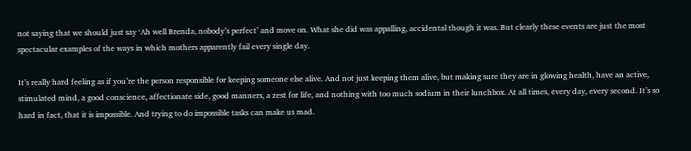not saying that we should just say ‘Ah well Brenda, nobody’s perfect’ and move on. What she did was appalling, accidental though it was. But clearly these events are just the most spectacular examples of the ways in which mothers apparently fail every single day.

It’s really hard feeling as if you’re the person responsible for keeping someone else alive. And not just keeping them alive, but making sure they are in glowing health, have an active, stimulated mind, a good conscience, affectionate side, good manners, a zest for life, and nothing with too much sodium in their lunchbox. At all times, every day, every second. It’s so hard in fact, that it is impossible. And trying to do impossible tasks can make us mad.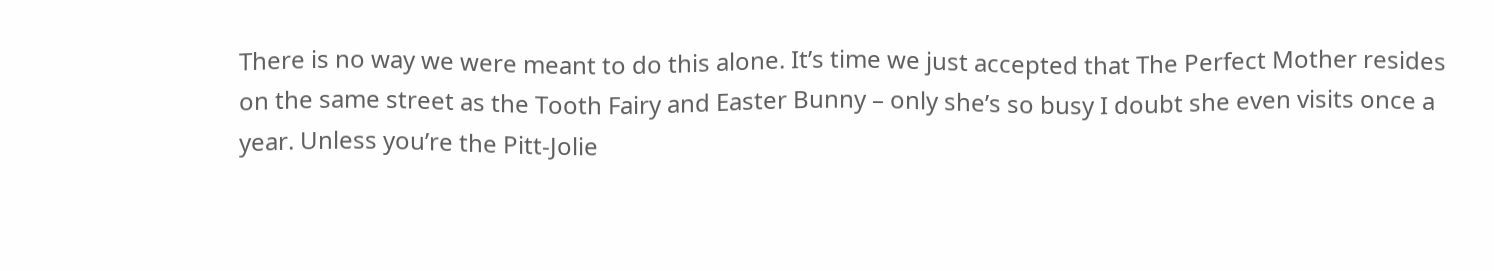There is no way we were meant to do this alone. It’s time we just accepted that The Perfect Mother resides on the same street as the Tooth Fairy and Easter Bunny – only she’s so busy I doubt she even visits once a year. Unless you’re the Pitt-Jolie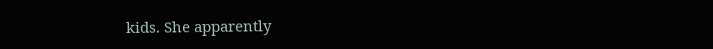kids. She apparently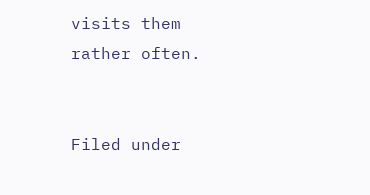visits them rather often.


Filed under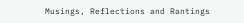Musings, Reflections and Rantings